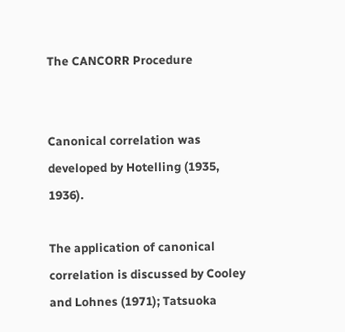The CANCORR Procedure


Canonical correlation was developed by Hotelling (1935, 1936).

The application of canonical correlation is discussed by Cooley and Lohnes (1971); Tatsuoka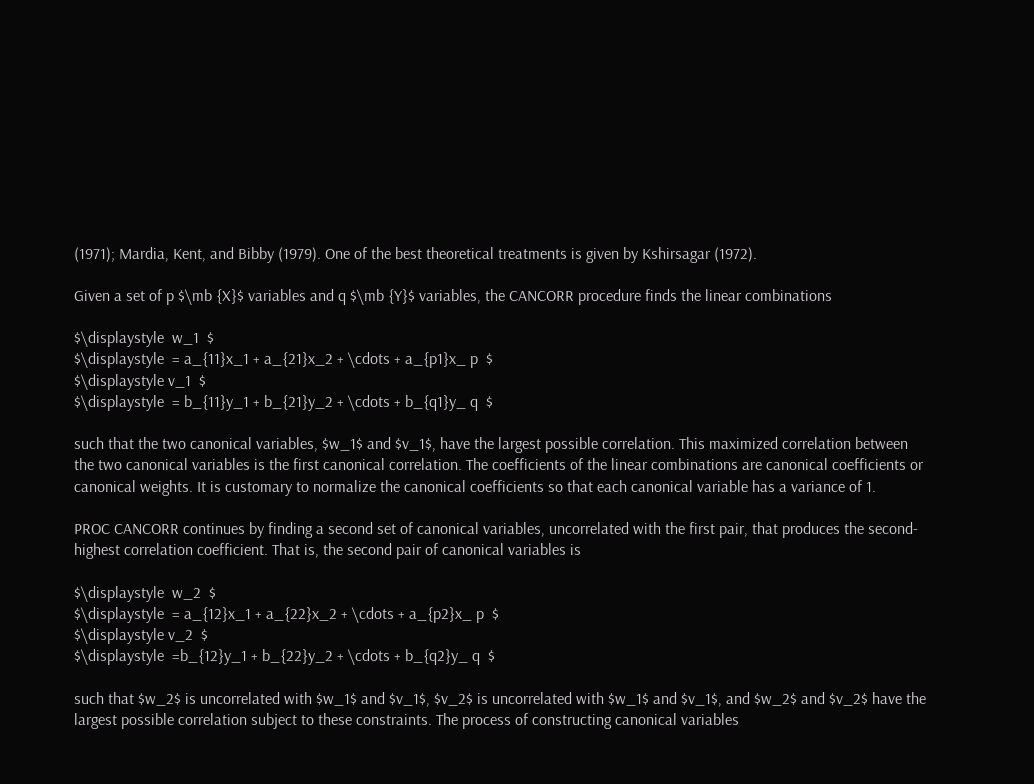(1971); Mardia, Kent, and Bibby (1979). One of the best theoretical treatments is given by Kshirsagar (1972).

Given a set of p $\mb {X}$ variables and q $\mb {Y}$ variables, the CANCORR procedure finds the linear combinations

$\displaystyle  w_1  $
$\displaystyle  = a_{11}x_1 + a_{21}x_2 + \cdots + a_{p1}x_ p  $
$\displaystyle v_1  $
$\displaystyle  = b_{11}y_1 + b_{21}y_2 + \cdots + b_{q1}y_ q  $

such that the two canonical variables, $w_1$ and $v_1$, have the largest possible correlation. This maximized correlation between the two canonical variables is the first canonical correlation. The coefficients of the linear combinations are canonical coefficients or canonical weights. It is customary to normalize the canonical coefficients so that each canonical variable has a variance of 1.

PROC CANCORR continues by finding a second set of canonical variables, uncorrelated with the first pair, that produces the second-highest correlation coefficient. That is, the second pair of canonical variables is

$\displaystyle  w_2  $
$\displaystyle  = a_{12}x_1 + a_{22}x_2 + \cdots + a_{p2}x_ p  $
$\displaystyle v_2  $
$\displaystyle  =b_{12}y_1 + b_{22}y_2 + \cdots + b_{q2}y_ q  $

such that $w_2$ is uncorrelated with $w_1$ and $v_1$, $v_2$ is uncorrelated with $w_1$ and $v_1$, and $w_2$ and $v_2$ have the largest possible correlation subject to these constraints. The process of constructing canonical variables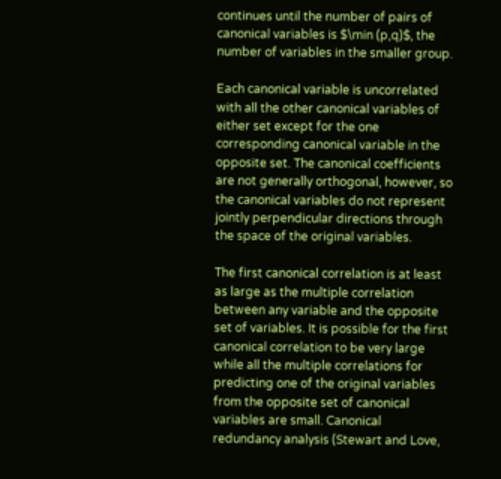continues until the number of pairs of canonical variables is $\min (p,q)$, the number of variables in the smaller group.

Each canonical variable is uncorrelated with all the other canonical variables of either set except for the one corresponding canonical variable in the opposite set. The canonical coefficients are not generally orthogonal, however, so the canonical variables do not represent jointly perpendicular directions through the space of the original variables.

The first canonical correlation is at least as large as the multiple correlation between any variable and the opposite set of variables. It is possible for the first canonical correlation to be very large while all the multiple correlations for predicting one of the original variables from the opposite set of canonical variables are small. Canonical redundancy analysis (Stewart and Love,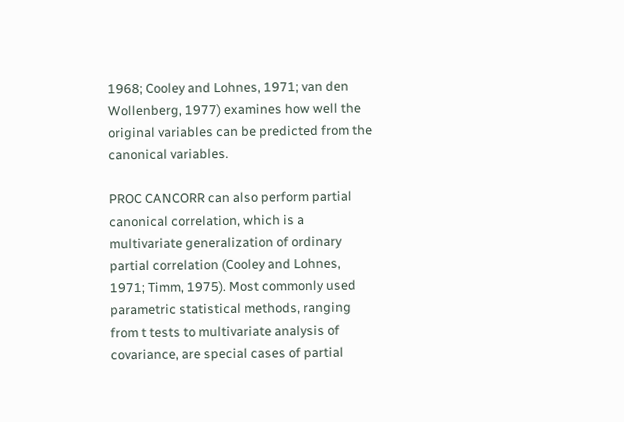1968; Cooley and Lohnes, 1971; van den Wollenberg, 1977) examines how well the original variables can be predicted from the canonical variables.

PROC CANCORR can also perform partial canonical correlation, which is a multivariate generalization of ordinary partial correlation (Cooley and Lohnes, 1971; Timm, 1975). Most commonly used parametric statistical methods, ranging from t tests to multivariate analysis of covariance, are special cases of partial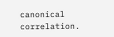canonical correlation.